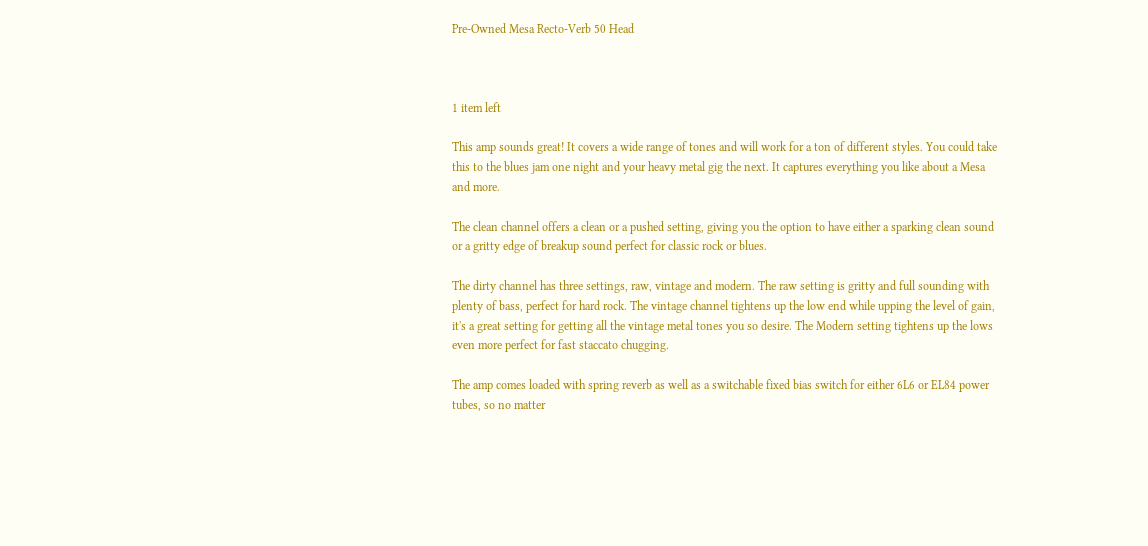Pre-Owned Mesa Recto-Verb 50 Head



1 item left

This amp sounds great! It covers a wide range of tones and will work for a ton of different styles. You could take this to the blues jam one night and your heavy metal gig the next. It captures everything you like about a Mesa and more.

The clean channel offers a clean or a pushed setting, giving you the option to have either a sparking clean sound or a gritty edge of breakup sound perfect for classic rock or blues.

The dirty channel has three settings, raw, vintage and modern. The raw setting is gritty and full sounding with plenty of bass, perfect for hard rock. The vintage channel tightens up the low end while upping the level of gain, it's a great setting for getting all the vintage metal tones you so desire. The Modern setting tightens up the lows even more perfect for fast staccato chugging.

The amp comes loaded with spring reverb as well as a switchable fixed bias switch for either 6L6 or EL84 power tubes, so no matter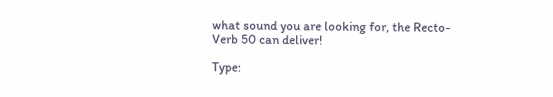what sound you are looking for, the Recto-Verb 50 can deliver!

Type: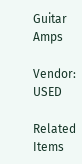Guitar Amps

Vendor: USED

Related Items